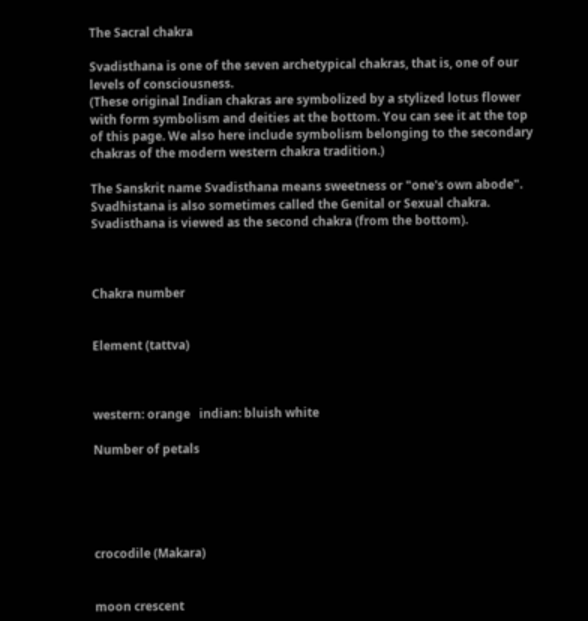The Sacral chakra

Svadisthana is one of the seven archetypical chakras, that is, one of our levels of consciousness.
(These original Indian chakras are symbolized by a stylized lotus flower with form symbolism and deities at the bottom. You can see it at the top of this page. We also here include symbolism belonging to the secondary chakras of the modern western chakra tradition.)

The Sanskrit name Svadisthana means sweetness or "one's own abode".
Svadhistana is also sometimes called the Genital or Sexual chakra.
Svadisthana is viewed as the second chakra (from the bottom).



Chakra number


Element (tattva)



western: orange   indian: bluish white

Number of petals





crocodile (Makara)


moon crescent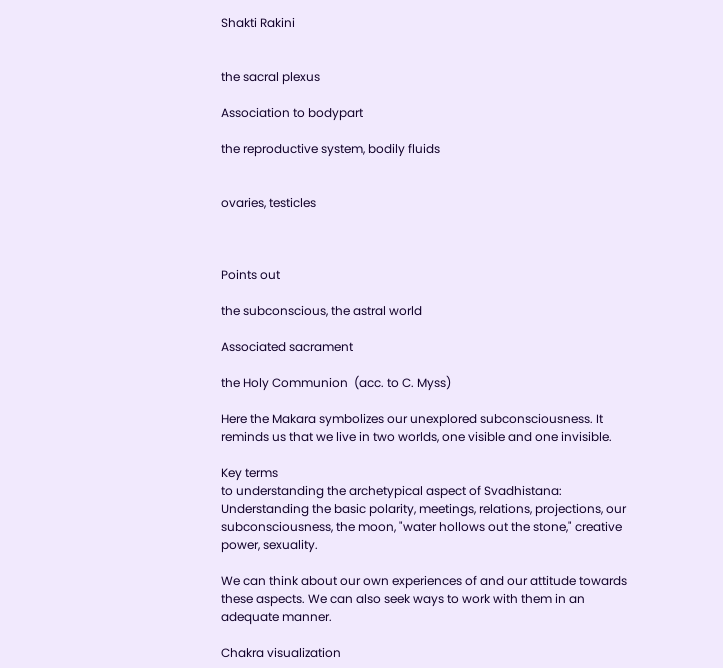Shakti Rakini


the sacral plexus

Association to bodypart

the reproductive system, bodily fluids


ovaries, testicles



Points out

the subconscious, the astral world

Associated sacrament

the Holy Communion  (acc. to C. Myss)

Here the Makara symbolizes our unexplored subconsciousness. It reminds us that we live in two worlds, one visible and one invisible.

Key terms
to understanding the archetypical aspect of Svadhistana:
Understanding the basic polarity, meetings, relations, projections, our subconsciousness, the moon, "water hollows out the stone," creative power, sexuality.

We can think about our own experiences of and our attitude towards these aspects. We can also seek ways to work with them in an adequate manner.

Chakra visualization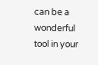can be a wonderful tool in your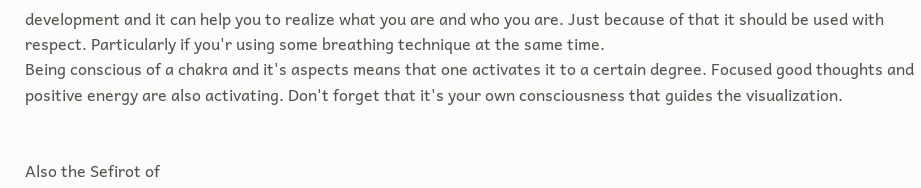development and it can help you to realize what you are and who you are. Just because of that it should be used with respect. Particularly if you'r using some breathing technique at the same time.
Being conscious of a chakra and it's aspects means that one activates it to a certain degree. Focused good thoughts and positive energy are also activating. Don't forget that it's your own consciousness that guides the visualization.


Also the Sefirot of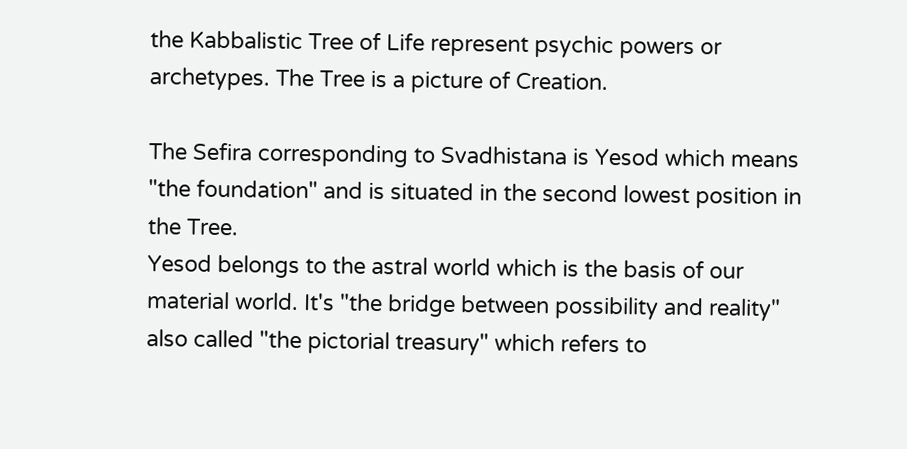the Kabbalistic Tree of Life represent psychic powers or archetypes. The Tree is a picture of Creation.

The Sefira corresponding to Svadhistana is Yesod which means "the foundation" and is situated in the second lowest position in the Tree.
Yesod belongs to the astral world which is the basis of our material world. It's "the bridge between possibility and reality" also called "the pictorial treasury" which refers to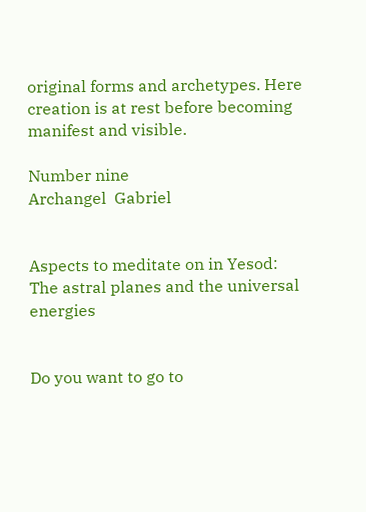original forms and archetypes. Here creation is at rest before becoming manifest and visible.

Number nine
Archangel  Gabriel


Aspects to meditate on in Yesod:
The astral planes and the universal energies


Do you want to go to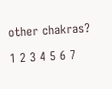other chakras?

1 2 3 4 5 6 7